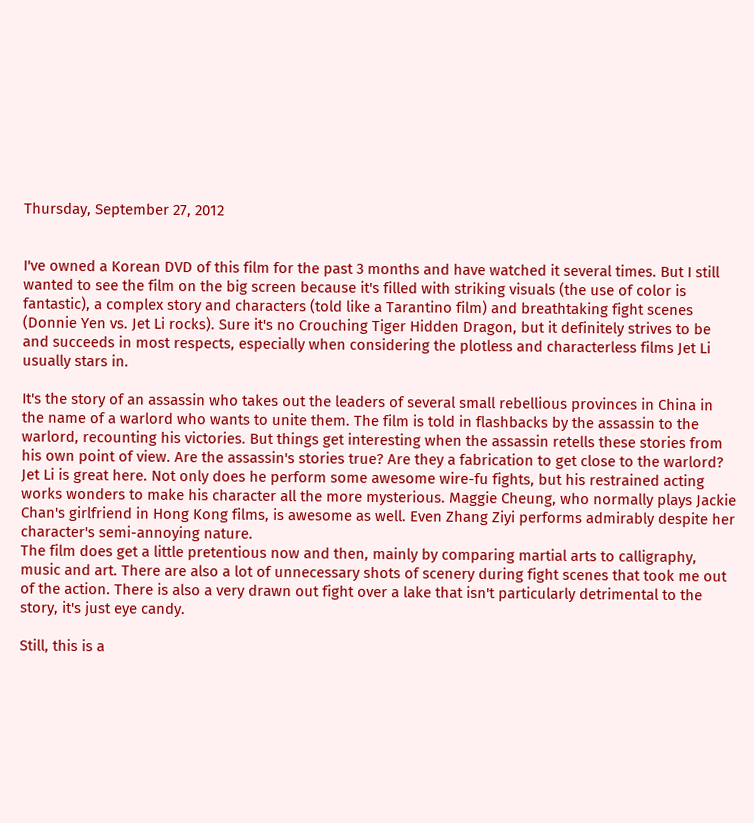Thursday, September 27, 2012


I've owned a Korean DVD of this film for the past 3 months and have watched it several times. But I still wanted to see the film on the big screen because it's filled with striking visuals (the use of color is fantastic), a complex story and characters (told like a Tarantino film) and breathtaking fight scenes (Donnie Yen vs. Jet Li rocks). Sure it's no Crouching Tiger Hidden Dragon, but it definitely strives to be and succeeds in most respects, especially when considering the plotless and characterless films Jet Li usually stars in.

It's the story of an assassin who takes out the leaders of several small rebellious provinces in China in the name of a warlord who wants to unite them. The film is told in flashbacks by the assassin to the warlord, recounting his victories. But things get interesting when the assassin retells these stories from his own point of view. Are the assassin's stories true? Are they a fabrication to get close to the warlord?
Jet Li is great here. Not only does he perform some awesome wire-fu fights, but his restrained acting works wonders to make his character all the more mysterious. Maggie Cheung, who normally plays Jackie Chan's girlfriend in Hong Kong films, is awesome as well. Even Zhang Ziyi performs admirably despite her character's semi-annoying nature.
The film does get a little pretentious now and then, mainly by comparing martial arts to calligraphy, music and art. There are also a lot of unnecessary shots of scenery during fight scenes that took me out of the action. There is also a very drawn out fight over a lake that isn't particularly detrimental to the story, it's just eye candy.

Still, this is a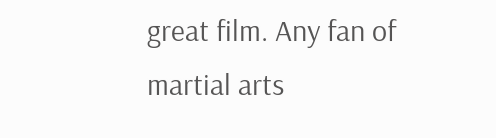great film. Any fan of martial arts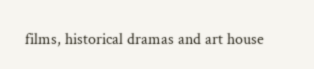films, historical dramas and art house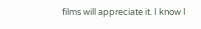films will appreciate it. I know I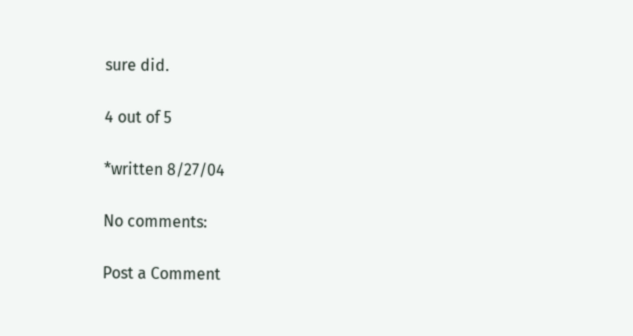sure did.

4 out of 5

*written 8/27/04

No comments:

Post a Comment